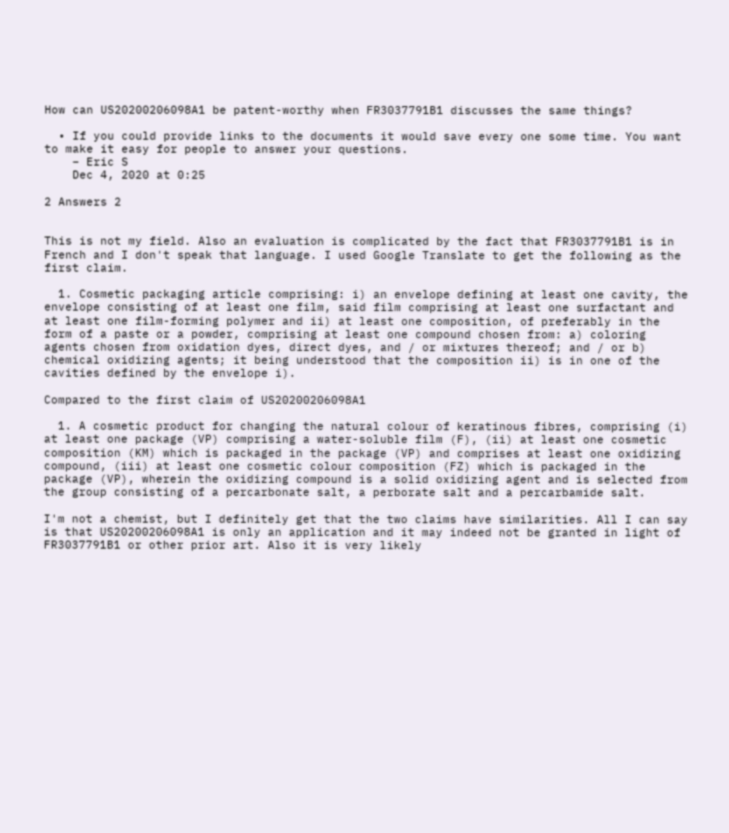How can US20200206098A1 be patent-worthy when FR3037791B1 discusses the same things?

  • If you could provide links to the documents it would save every one some time. You want to make it easy for people to answer your questions.
    – Eric S
    Dec 4, 2020 at 0:25

2 Answers 2


This is not my field. Also an evaluation is complicated by the fact that FR3037791B1 is in French and I don't speak that language. I used Google Translate to get the following as the first claim.

  1. Cosmetic packaging article comprising: i) an envelope defining at least one cavity, the envelope consisting of at least one film, said film comprising at least one surfactant and at least one film-forming polymer and ii) at least one composition, of preferably in the form of a paste or a powder, comprising at least one compound chosen from: a) coloring agents chosen from oxidation dyes, direct dyes, and / or mixtures thereof; and / or b) chemical oxidizing agents; it being understood that the composition ii) is in one of the cavities defined by the envelope i).

Compared to the first claim of US20200206098A1

  1. A cosmetic product for changing the natural colour of keratinous fibres, comprising (i) at least one package (VP) comprising a water-soluble film (F), (ii) at least one cosmetic composition (KM) which is packaged in the package (VP) and comprises at least one oxidizing compound, (iii) at least one cosmetic colour composition (FZ) which is packaged in the package (VP), wherein the oxidizing compound is a solid oxidizing agent and is selected from the group consisting of a percarbonate salt, a perborate salt and a percarbamide salt.

I'm not a chemist, but I definitely get that the two claims have similarities. All I can say is that US20200206098A1 is only an application and it may indeed not be granted in light of FR3037791B1 or other prior art. Also it is very likely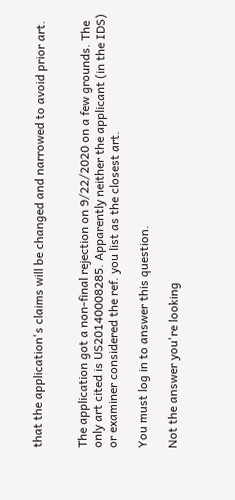that the application's claims will be changed and narrowed to avoid prior art.


The application got a non-final rejection on 9/22/2020 on a few grounds. The only art cited is US20140008285. Apparently neither the applicant (in the IDS) or examiner considered the ref. you list as the closest art.

You must log in to answer this question.

Not the answer you're looking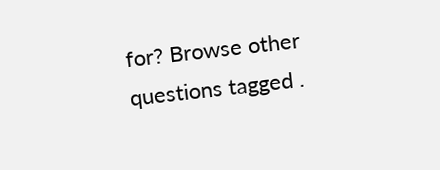for? Browse other questions tagged .